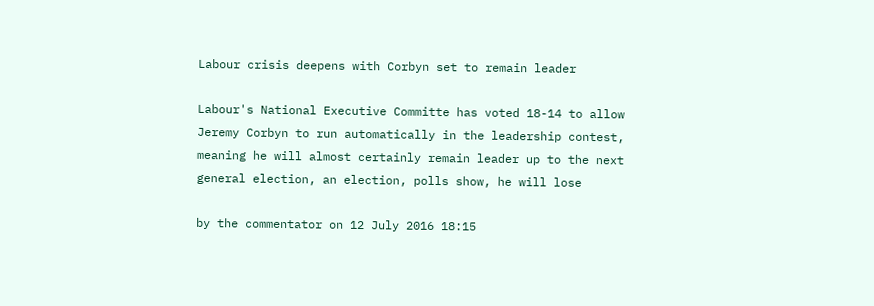Labour crisis deepens with Corbyn set to remain leader

Labour's National Executive Committe has voted 18-14 to allow Jeremy Corbyn to run automatically in the leadership contest, meaning he will almost certainly remain leader up to the next general election, an election, polls show, he will lose

by the commentator on 12 July 2016 18:15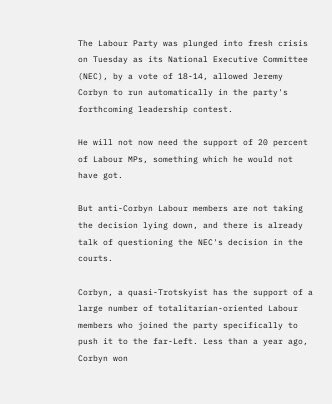The Labour Party was plunged into fresh crisis on Tuesday as its National Executive Committee (NEC), by a vote of 18-14, allowed Jeremy Corbyn to run automatically in the party's forthcoming leadership contest.

He will not now need the support of 20 percent of Labour MPs, something which he would not have got.

But anti-Corbyn Labour members are not taking the decision lying down, and there is already talk of questioning the NEC's decision in the courts.

Corbyn, a quasi-Trotskyist has the support of a large number of totalitarian-oriented Labour members who joined the party specifically to push it to the far-Left. Less than a year ago, Corbyn won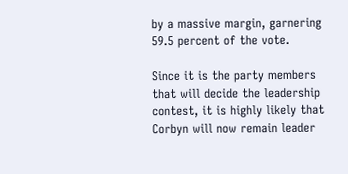by a massive margin, garnering 59.5 percent of the vote.

Since it is the party members that will decide the leadership contest, it is highly likely that Corbyn will now remain leader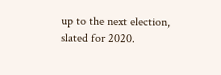up to the next election, slated for 2020.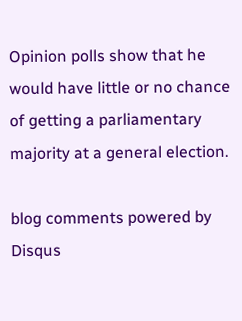Opinion polls show that he would have little or no chance of getting a parliamentary majority at a general election.

blog comments powered by Disqus